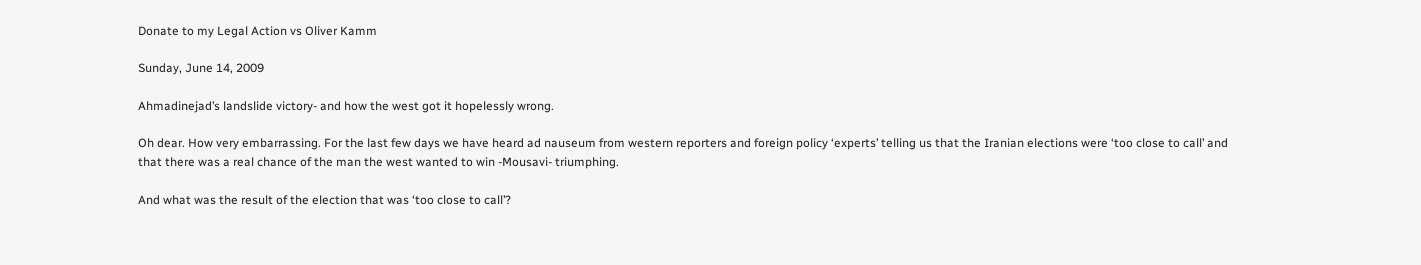Donate to my Legal Action vs Oliver Kamm

Sunday, June 14, 2009

Ahmadinejad’s landslide victory- and how the west got it hopelessly wrong.

Oh dear. How very embarrassing. For the last few days we have heard ad nauseum from western reporters and foreign policy ‘experts’ telling us that the Iranian elections were ‘too close to call’ and that there was a real chance of the man the west wanted to win -Mousavi- triumphing.

And what was the result of the election that was ‘too close to call’?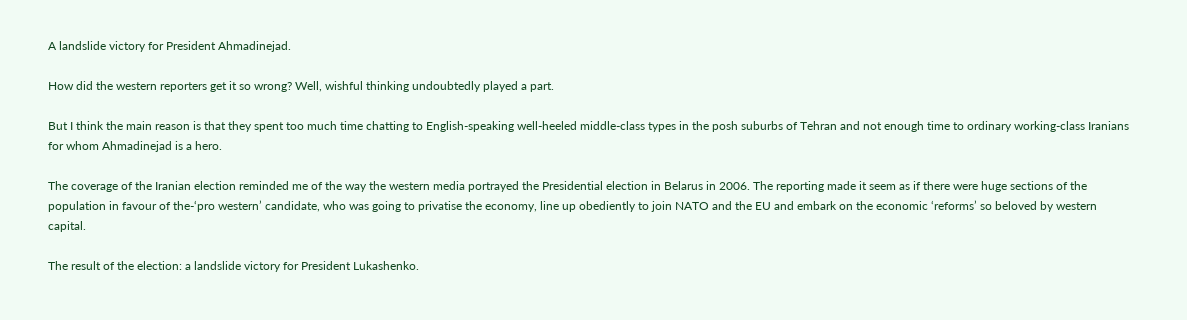A landslide victory for President Ahmadinejad.

How did the western reporters get it so wrong? Well, wishful thinking undoubtedly played a part.

But I think the main reason is that they spent too much time chatting to English-speaking well-heeled middle-class types in the posh suburbs of Tehran and not enough time to ordinary working-class Iranians for whom Ahmadinejad is a hero.

The coverage of the Iranian election reminded me of the way the western media portrayed the Presidential election in Belarus in 2006. The reporting made it seem as if there were huge sections of the population in favour of the-‘pro western’ candidate, who was going to privatise the economy, line up obediently to join NATO and the EU and embark on the economic ‘reforms’ so beloved by western capital.

The result of the election: a landslide victory for President Lukashenko.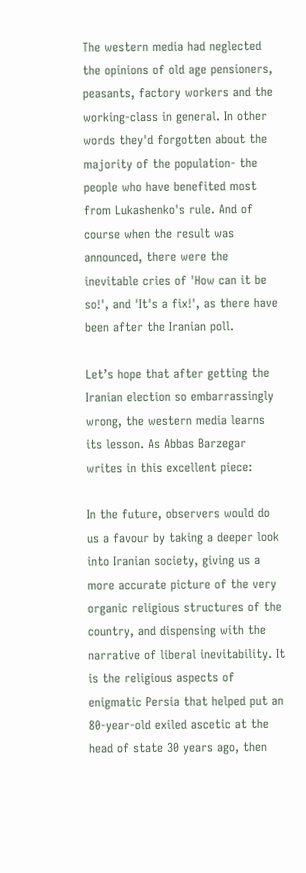The western media had neglected the opinions of old age pensioners, peasants, factory workers and the working-class in general. In other words they'd forgotten about the majority of the population- the people who have benefited most from Lukashenko's rule. And of course when the result was announced, there were the inevitable cries of 'How can it be so!', and 'It's a fix!', as there have been after the Iranian poll.

Let’s hope that after getting the Iranian election so embarrassingly wrong, the western media learns its lesson. As Abbas Barzegar writes in this excellent piece:

In the future, observers would do us a favour by taking a deeper look into Iranian society, giving us a more accurate picture of the very organic religious structures of the country, and dispensing with the narrative of liberal inevitability. It is the religious aspects of enigmatic Persia that helped put an 80-year-old exiled ascetic at the head of state 30 years ago, then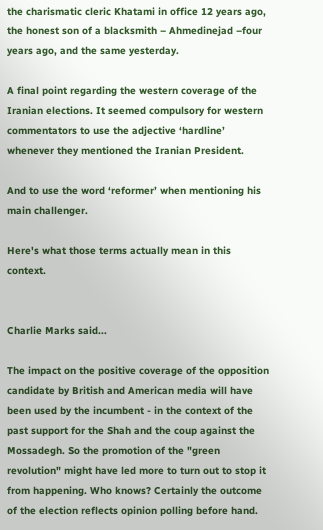the charismatic cleric Khatami in office 12 years ago, the honest son of a blacksmith – Ahmedinejad –four years ago, and the same yesterday.

A final point regarding the western coverage of the Iranian elections. It seemed compulsory for western commentators to use the adjective ‘hardline’ whenever they mentioned the Iranian President.

And to use the word ‘reformer’ when mentioning his main challenger.

Here's what those terms actually mean in this context.


Charlie Marks said...

The impact on the positive coverage of the opposition candidate by British and American media will have been used by the incumbent - in the context of the past support for the Shah and the coup against the Mossadegh. So the promotion of the "green revolution" might have led more to turn out to stop it from happening. Who knows? Certainly the outcome of the election reflects opinion polling before hand.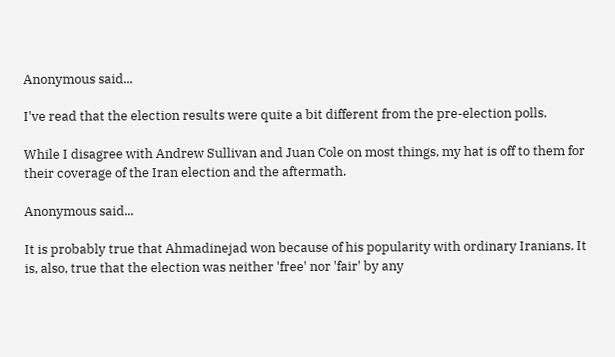Anonymous said...

I've read that the election results were quite a bit different from the pre-election polls.

While I disagree with Andrew Sullivan and Juan Cole on most things, my hat is off to them for their coverage of the Iran election and the aftermath.

Anonymous said...

It is probably true that Ahmadinejad won because of his popularity with ordinary Iranians. It is, also, true that the election was neither 'free' nor 'fair' by any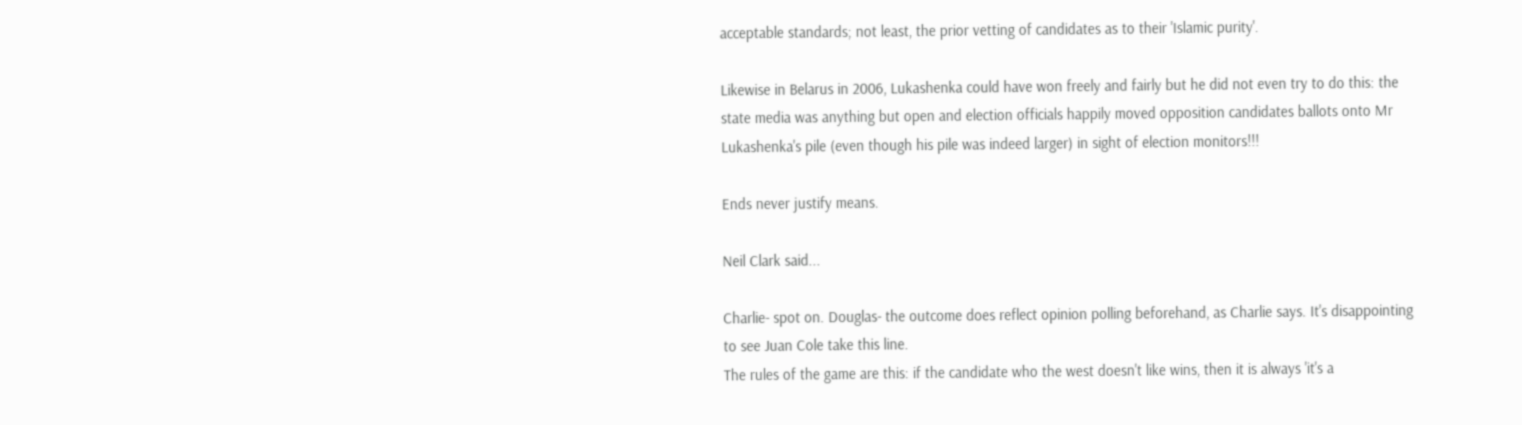acceptable standards; not least, the prior vetting of candidates as to their 'Islamic purity'.

Likewise in Belarus in 2006, Lukashenka could have won freely and fairly but he did not even try to do this: the state media was anything but open and election officials happily moved opposition candidates ballots onto Mr Lukashenka's pile (even though his pile was indeed larger) in sight of election monitors!!!

Ends never justify means.

Neil Clark said...

Charlie- spot on. Douglas- the outcome does reflect opinion polling beforehand, as Charlie says. It's disappointing to see Juan Cole take this line.
The rules of the game are this: if the candidate who the west doesn't like wins, then it is always 'it's a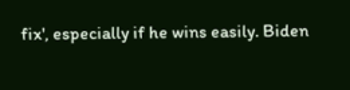fix', especially if he wins easily. Biden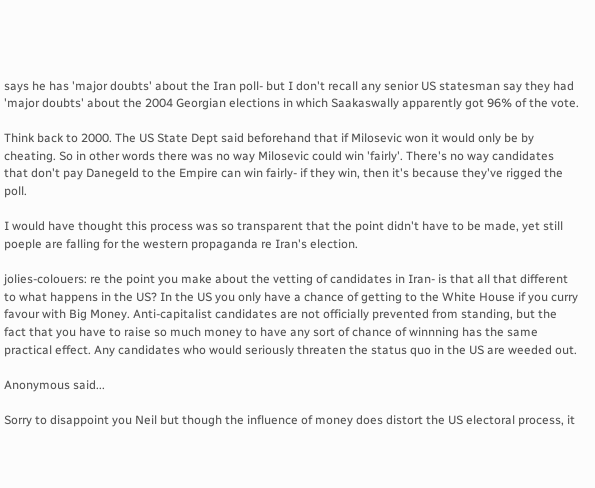says he has 'major doubts' about the Iran poll- but I don't recall any senior US statesman say they had 'major doubts' about the 2004 Georgian elections in which Saakaswally apparently got 96% of the vote.

Think back to 2000. The US State Dept said beforehand that if Milosevic won it would only be by cheating. So in other words there was no way Milosevic could win 'fairly'. There's no way candidates that don't pay Danegeld to the Empire can win fairly- if they win, then it's because they've rigged the poll.

I would have thought this process was so transparent that the point didn't have to be made, yet still poeple are falling for the western propaganda re Iran's election.

jolies-colouers: re the point you make about the vetting of candidates in Iran- is that all that different to what happens in the US? In the US you only have a chance of getting to the White House if you curry favour with Big Money. Anti-capitalist candidates are not officially prevented from standing, but the fact that you have to raise so much money to have any sort of chance of winnning has the same practical effect. Any candidates who would seriously threaten the status quo in the US are weeded out.

Anonymous said...

Sorry to disappoint you Neil but though the influence of money does distort the US electoral process, it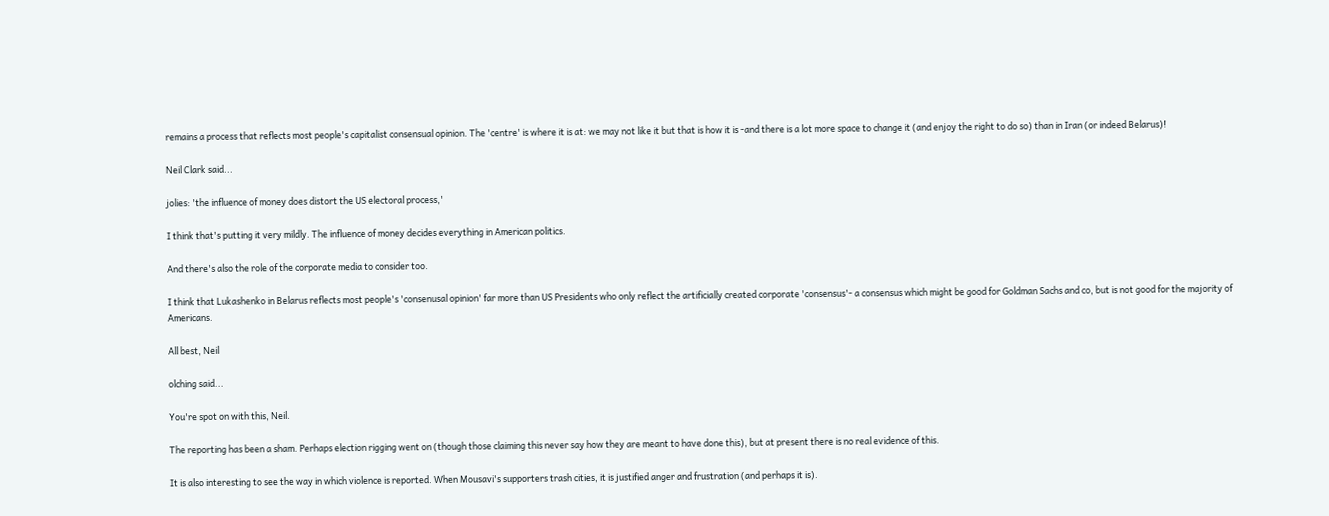remains a process that reflects most people's capitalist consensual opinion. The 'centre' is where it is at: we may not like it but that is how it is -and there is a lot more space to change it (and enjoy the right to do so) than in Iran (or indeed Belarus)!

Neil Clark said...

jolies: 'the influence of money does distort the US electoral process,'

I think that's putting it very mildly. The influence of money decides everything in American politics.

And there's also the role of the corporate media to consider too.

I think that Lukashenko in Belarus reflects most people's 'consenusal opinion' far more than US Presidents who only reflect the artificially created corporate 'consensus'- a consensus which might be good for Goldman Sachs and co, but is not good for the majority of Americans.

All best, Neil

olching said...

You're spot on with this, Neil.

The reporting has been a sham. Perhaps election rigging went on (though those claiming this never say how they are meant to have done this), but at present there is no real evidence of this.

It is also interesting to see the way in which violence is reported. When Mousavi's supporters trash cities, it is justified anger and frustration (and perhaps it is).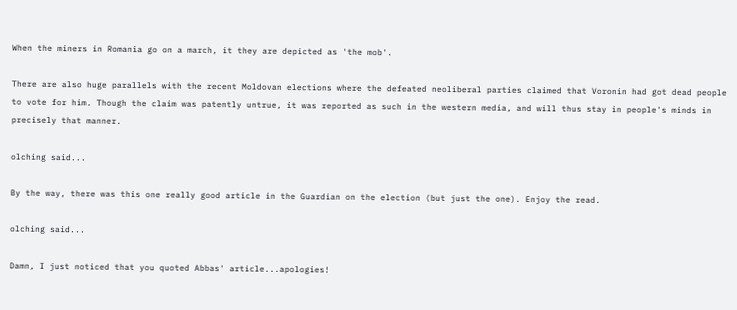When the miners in Romania go on a march, it they are depicted as 'the mob'.

There are also huge parallels with the recent Moldovan elections where the defeated neoliberal parties claimed that Voronin had got dead people to vote for him. Though the claim was patently untrue, it was reported as such in the western media, and will thus stay in people's minds in precisely that manner.

olching said...

By the way, there was this one really good article in the Guardian on the election (but just the one). Enjoy the read.

olching said...

Damn, I just noticed that you quoted Abbas' article...apologies!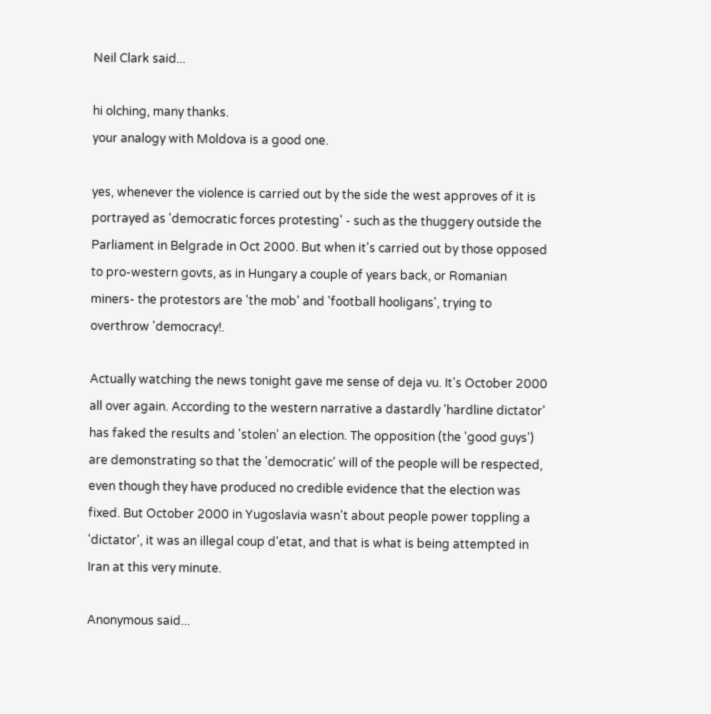Neil Clark said...

hi olching, many thanks.
your analogy with Moldova is a good one.

yes, whenever the violence is carried out by the side the west approves of it is portrayed as 'democratic forces protesting' - such as the thuggery outside the Parliament in Belgrade in Oct 2000. But when it's carried out by those opposed to pro-western govts, as in Hungary a couple of years back, or Romanian miners- the protestors are 'the mob' and 'football hooligans', trying to overthrow 'democracy!.

Actually watching the news tonight gave me sense of deja vu. It's October 2000 all over again. According to the western narrative a dastardly 'hardline dictator' has faked the results and 'stolen' an election. The opposition (the 'good guys') are demonstrating so that the 'democratic' will of the people will be respected, even though they have produced no credible evidence that the election was fixed. But October 2000 in Yugoslavia wasn't about people power toppling a 'dictator', it was an illegal coup d'etat, and that is what is being attempted in Iran at this very minute.

Anonymous said...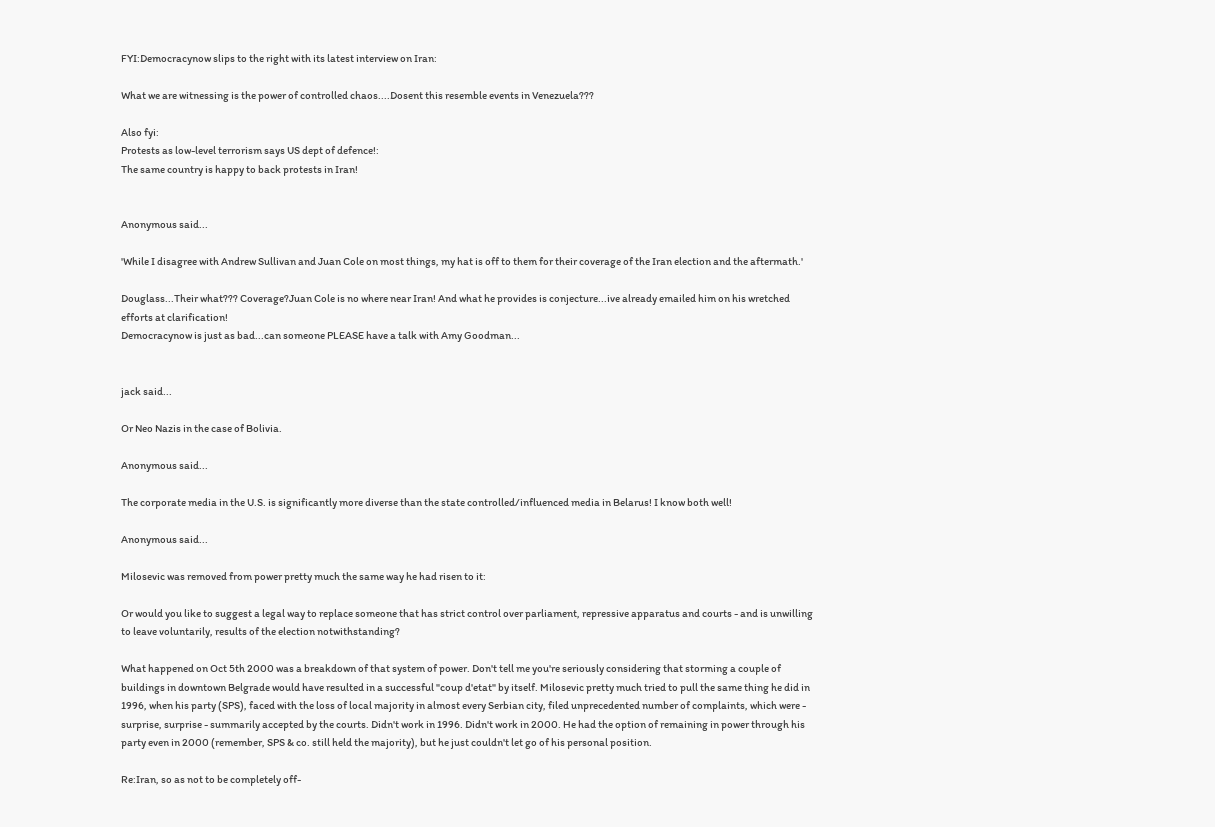FYI:Democracynow slips to the right with its latest interview on Iran:

What we are witnessing is the power of controlled chaos....Dosent this resemble events in Venezuela???

Also fyi:
Protests as low-level terrorism says US dept of defence!:
The same country is happy to back protests in Iran!


Anonymous said...

'While I disagree with Andrew Sullivan and Juan Cole on most things, my hat is off to them for their coverage of the Iran election and the aftermath.'

Douglass...Their what??? Coverage?Juan Cole is no where near Iran! And what he provides is conjecture...ive already emailed him on his wretched efforts at clarification!
Democracynow is just as bad...can someone PLEASE have a talk with Amy Goodman...


jack said...

Or Neo Nazis in the case of Bolivia.

Anonymous said...

The corporate media in the U.S. is significantly more diverse than the state controlled/influenced media in Belarus! I know both well!

Anonymous said...

Milosevic was removed from power pretty much the same way he had risen to it:

Or would you like to suggest a legal way to replace someone that has strict control over parliament, repressive apparatus and courts - and is unwilling to leave voluntarily, results of the election notwithstanding?

What happened on Oct 5th 2000 was a breakdown of that system of power. Don't tell me you're seriously considering that storming a couple of buildings in downtown Belgrade would have resulted in a successful "coup d'etat" by itself. Milosevic pretty much tried to pull the same thing he did in 1996, when his party (SPS), faced with the loss of local majority in almost every Serbian city, filed unprecedented number of complaints, which were - surprise, surprise - summarily accepted by the courts. Didn't work in 1996. Didn't work in 2000. He had the option of remaining in power through his party even in 2000 (remember, SPS & co. still held the majority), but he just couldn't let go of his personal position.

Re:Iran, so as not to be completely off-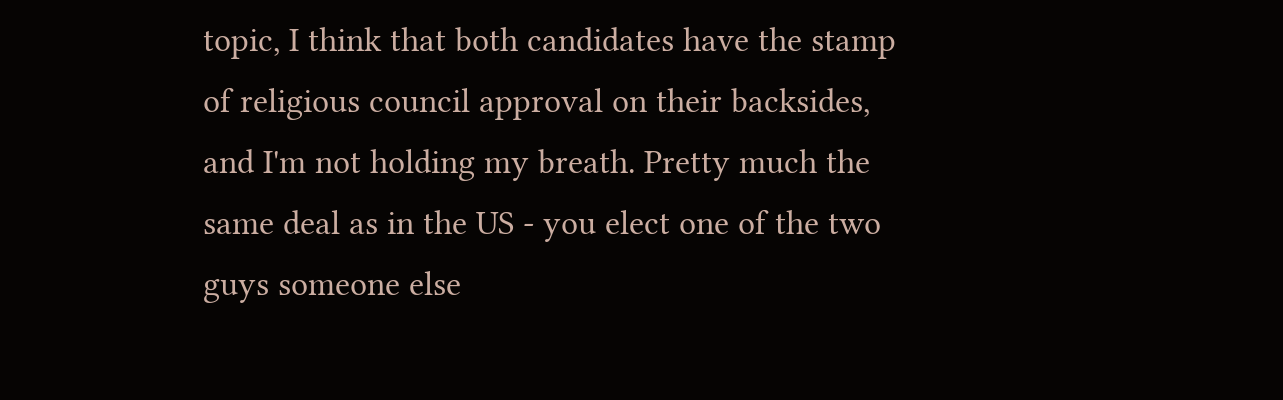topic, I think that both candidates have the stamp of religious council approval on their backsides, and I'm not holding my breath. Pretty much the same deal as in the US - you elect one of the two guys someone else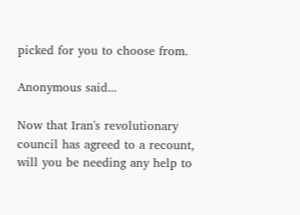picked for you to choose from.

Anonymous said...

Now that Iran's revolutionary council has agreed to a recount, will you be needing any help to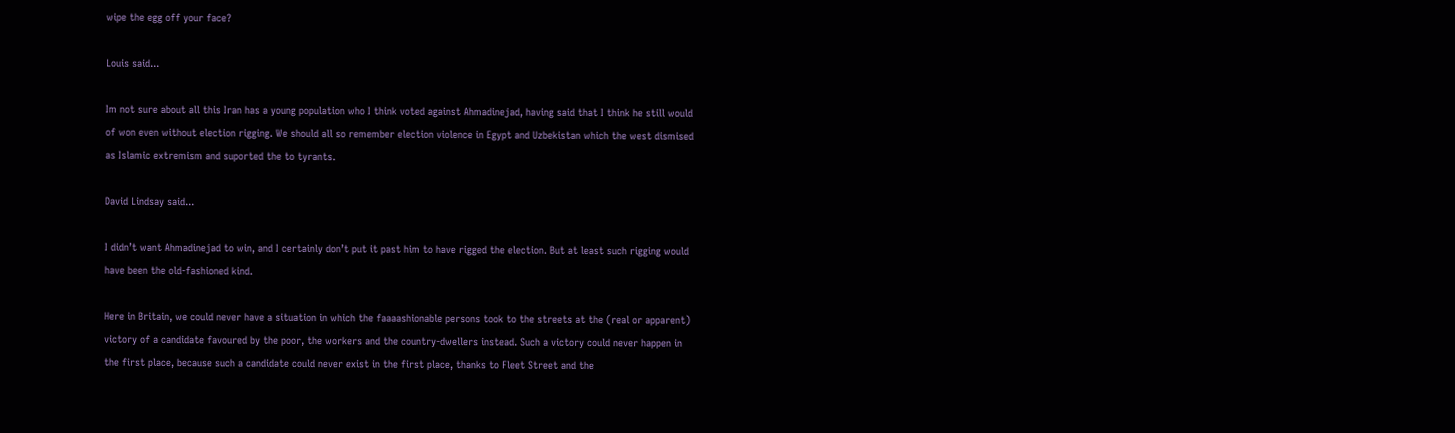wipe the egg off your face?

Louis said...

Im not sure about all this Iran has a young population who I think voted against Ahmadinejad, having said that I think he still would of won even without election rigging. We should all so remember election violence in Egypt and Uzbekistan which the west dismised as Islamic extremism and suported the to tyrants.

David Lindsay said...

I didn’t want Ahmadinejad to win, and I certainly don’t put it past him to have rigged the election. But at least such rigging would have been the old-fashioned kind.

Here in Britain, we could never have a situation in which the faaaashionable persons took to the streets at the (real or apparent) victory of a candidate favoured by the poor, the workers and the country-dwellers instead. Such a victory could never happen in the first place, because such a candidate could never exist in the first place, thanks to Fleet Street and the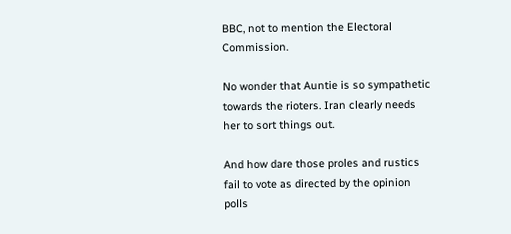BBC, not to mention the Electoral Commission.

No wonder that Auntie is so sympathetic towards the rioters. Iran clearly needs her to sort things out.

And how dare those proles and rustics fail to vote as directed by the opinion polls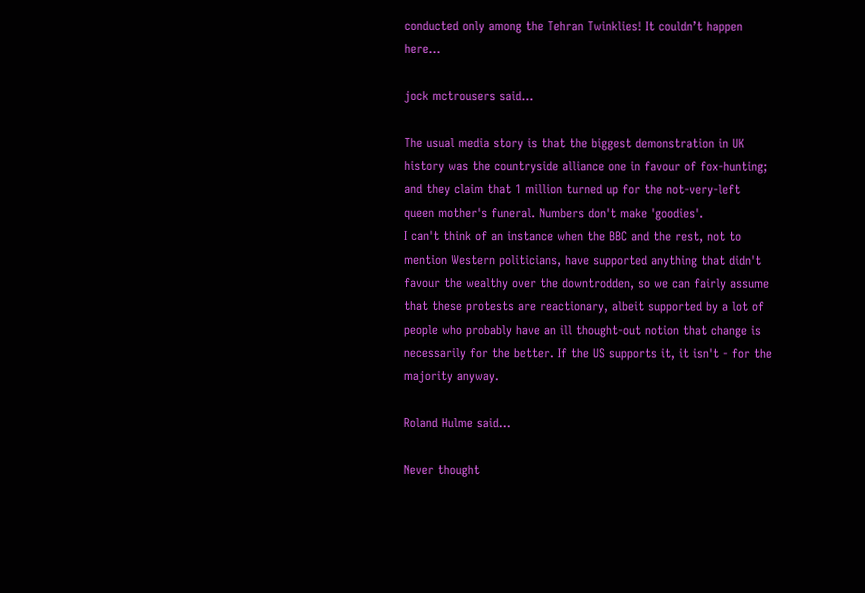conducted only among the Tehran Twinklies! It couldn’t happen here…

jock mctrousers said...

The usual media story is that the biggest demonstration in UK history was the countryside alliance one in favour of fox-hunting; and they claim that 1 million turned up for the not-very-left queen mother's funeral. Numbers don't make 'goodies'.
I can't think of an instance when the BBC and the rest, not to mention Western politicians, have supported anything that didn't favour the wealthy over the downtrodden, so we can fairly assume that these protests are reactionary, albeit supported by a lot of people who probably have an ill thought-out notion that change is necessarily for the better. If the US supports it, it isn't - for the majority anyway.

Roland Hulme said...

Never thought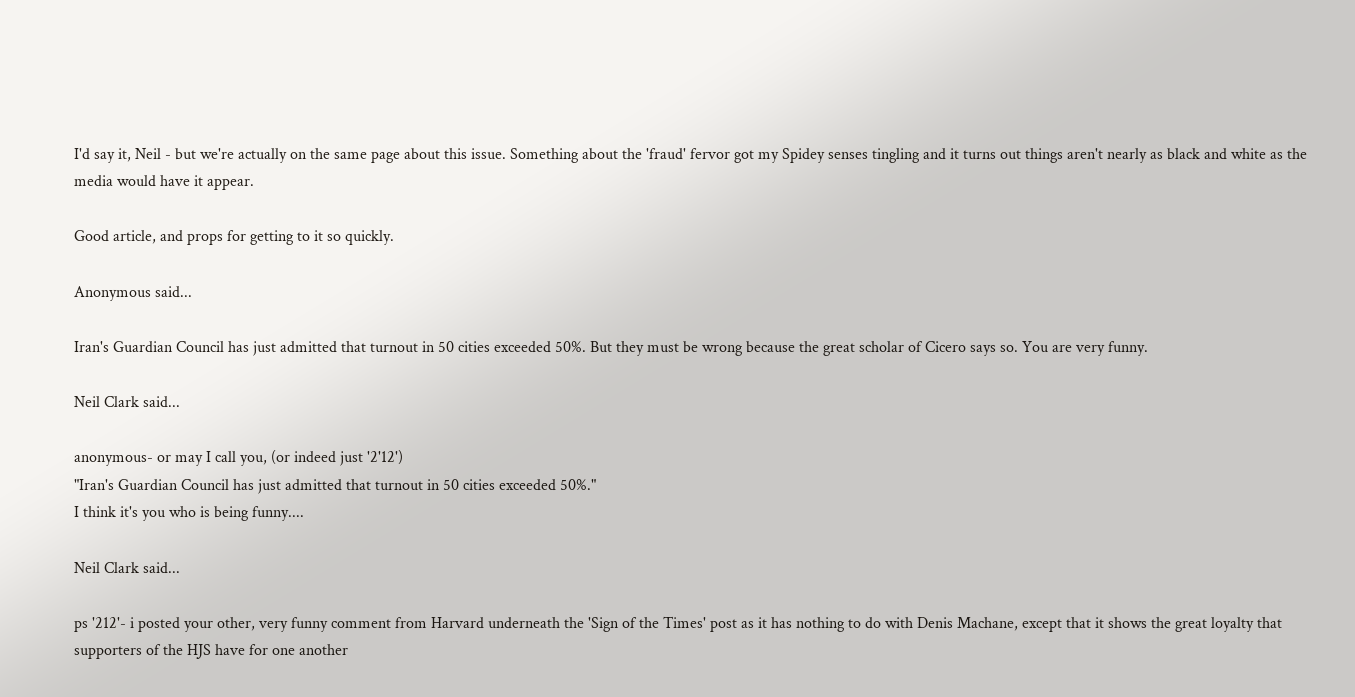I'd say it, Neil - but we're actually on the same page about this issue. Something about the 'fraud' fervor got my Spidey senses tingling and it turns out things aren't nearly as black and white as the media would have it appear.

Good article, and props for getting to it so quickly.

Anonymous said...

Iran's Guardian Council has just admitted that turnout in 50 cities exceeded 50%. But they must be wrong because the great scholar of Cicero says so. You are very funny.

Neil Clark said...

anonymous- or may I call you, (or indeed just '2'12')
"Iran's Guardian Council has just admitted that turnout in 50 cities exceeded 50%."
I think it's you who is being funny....

Neil Clark said...

ps '212'- i posted your other, very funny comment from Harvard underneath the 'Sign of the Times' post as it has nothing to do with Denis Machane, except that it shows the great loyalty that supporters of the HJS have for one another